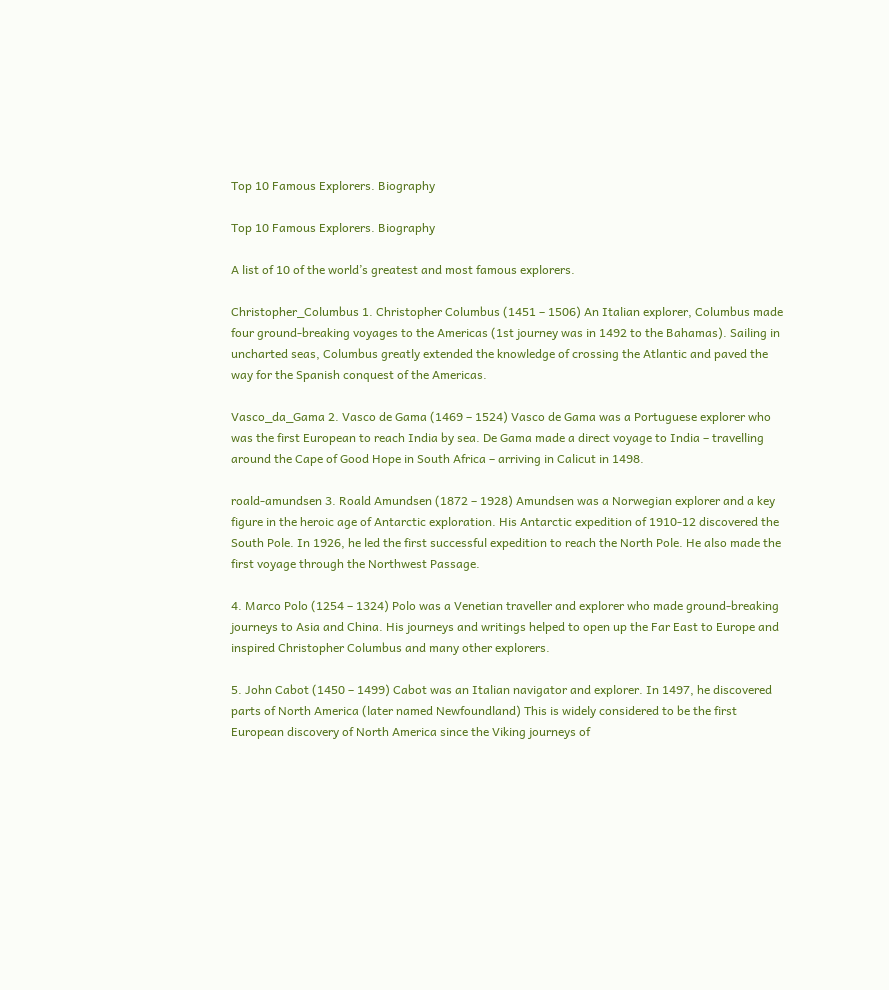Top 10 Famous Explorers. Biography

Top 10 Famous Explorers. Biography

A list of 10 of the world’s greatest and most famous explorers.

Christopher_Columbus 1. Christopher Columbus (1451 – 1506) An Italian explorer, Columbus made four ground-breaking voyages to the Americas (1st journey was in 1492 to the Bahamas). Sailing in uncharted seas, Columbus greatly extended the knowledge of crossing the Atlantic and paved the way for the Spanish conquest of the Americas.

Vasco_da_Gama 2. Vasco de Gama (1469 – 1524) Vasco de Gama was a Portuguese explorer who was the first European to reach India by sea. De Gama made a direct voyage to India – travelling around the Cape of Good Hope in South Africa – arriving in Calicut in 1498.

roald-amundsen 3. Roald Amundsen (1872 – 1928) Amundsen was a Norwegian explorer and a key figure in the heroic age of Antarctic exploration. His Antarctic expedition of 1910-12 discovered the South Pole. In 1926, he led the first successful expedition to reach the North Pole. He also made the first voyage through the Northwest Passage.

4. Marco Polo (1254 – 1324) Polo was a Venetian traveller and explorer who made ground-breaking journeys to Asia and China. His journeys and writings helped to open up the Far East to Europe and inspired Christopher Columbus and many other explorers.

5. John Cabot (1450 – 1499) Cabot was an Italian navigator and explorer. In 1497, he discovered parts of North America (later named Newfoundland) This is widely considered to be the first European discovery of North America since the Viking journeys of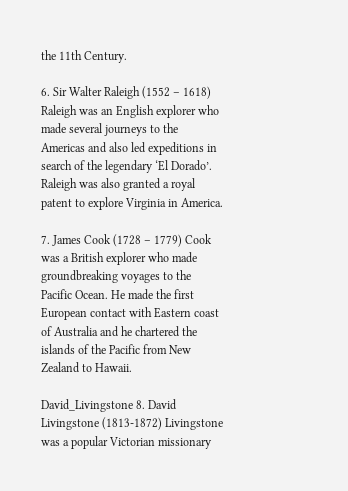the 11th Century.

6. Sir Walter Raleigh (1552 – 1618) Raleigh was an English explorer who made several journeys to the Americas and also led expeditions in search of the legendary ‘El Dorado’. Raleigh was also granted a royal patent to explore Virginia in America.

7. James Cook (1728 – 1779) Cook was a British explorer who made groundbreaking voyages to the Pacific Ocean. He made the first European contact with Eastern coast of Australia and he chartered the islands of the Pacific from New Zealand to Hawaii.

David_Livingstone 8. David Livingstone (1813-1872) Livingstone was a popular Victorian missionary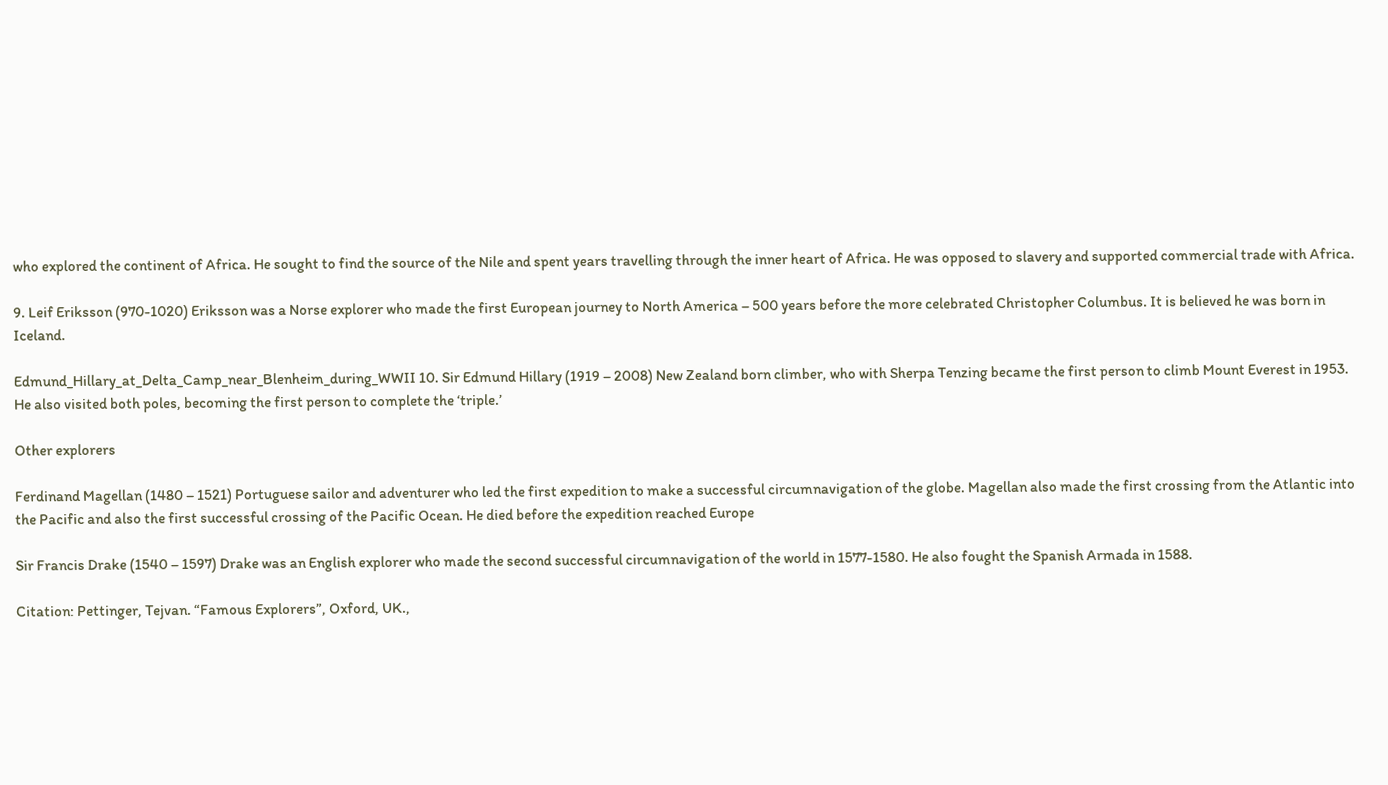who explored the continent of Africa. He sought to find the source of the Nile and spent years travelling through the inner heart of Africa. He was opposed to slavery and supported commercial trade with Africa.

9. Leif Eriksson (970-1020) Eriksson was a Norse explorer who made the first European journey to North America – 500 years before the more celebrated Christopher Columbus. It is believed he was born in Iceland.

Edmund_Hillary_at_Delta_Camp_near_Blenheim_during_WWII 10. Sir Edmund Hillary (1919 – 2008) New Zealand born climber, who with Sherpa Tenzing became the first person to climb Mount Everest in 1953. He also visited both poles, becoming the first person to complete the ‘triple.’

Other explorers

Ferdinand Magellan (1480 – 1521) Portuguese sailor and adventurer who led the first expedition to make a successful circumnavigation of the globe. Magellan also made the first crossing from the Atlantic into the Pacific and also the first successful crossing of the Pacific Ocean. He died before the expedition reached Europe

Sir Francis Drake (1540 – 1597) Drake was an English explorer who made the second successful circumnavigation of the world in 1577-1580. He also fought the Spanish Armada in 1588.

Citation: Pettinger, Tejvan. “Famous Explorers”, Oxford, UK.,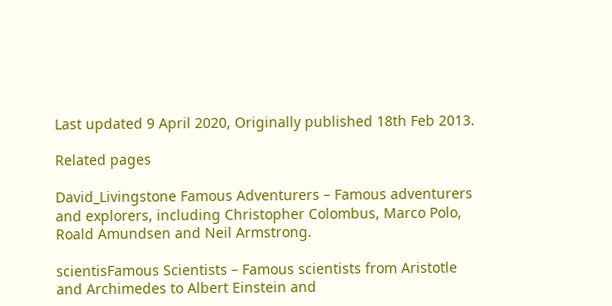Last updated 9 April 2020, Originally published 18th Feb 2013.

Related pages

David_Livingstone Famous Adventurers – Famous adventurers and explorers, including Christopher Colombus, Marco Polo, Roald Amundsen and Neil Armstrong.

scientisFamous Scientists – Famous scientists from Aristotle and Archimedes to Albert Einstein and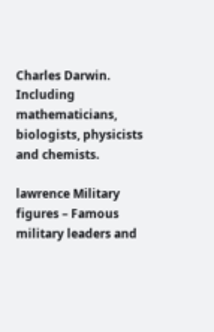Charles Darwin. Including mathematicians, biologists, physicists and chemists.

lawrence Military figures – Famous military leaders and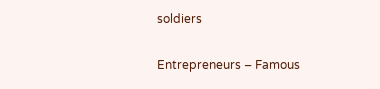soldiers

Entrepreneurs – Famous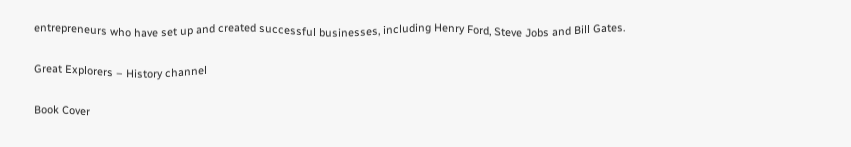entrepreneurs who have set up and created successful businesses, including Henry Ford, Steve Jobs and Bill Gates.

Great Explorers – History channel

Book Cover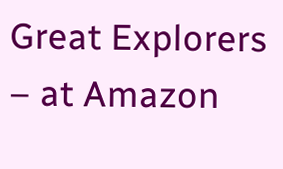Great Explorers – at Amazon